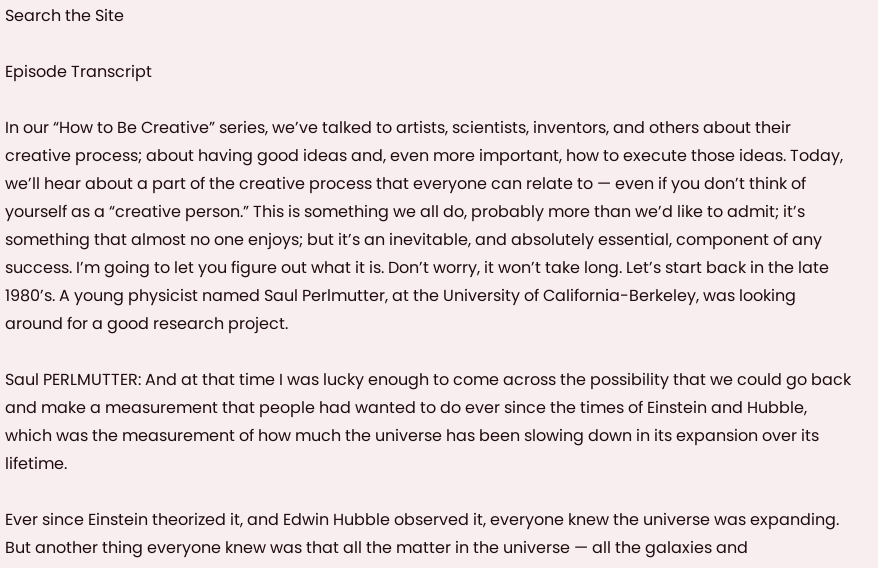Search the Site

Episode Transcript

In our “How to Be Creative” series, we’ve talked to artists, scientists, inventors, and others about their creative process; about having good ideas and, even more important, how to execute those ideas. Today, we’ll hear about a part of the creative process that everyone can relate to — even if you don’t think of yourself as a “creative person.” This is something we all do, probably more than we’d like to admit; it’s something that almost no one enjoys; but it’s an inevitable, and absolutely essential, component of any success. I’m going to let you figure out what it is. Don’t worry, it won’t take long. Let’s start back in the late 1980’s. A young physicist named Saul Perlmutter, at the University of California-Berkeley, was looking around for a good research project.

Saul PERLMUTTER: And at that time I was lucky enough to come across the possibility that we could go back and make a measurement that people had wanted to do ever since the times of Einstein and Hubble, which was the measurement of how much the universe has been slowing down in its expansion over its lifetime.

Ever since Einstein theorized it, and Edwin Hubble observed it, everyone knew the universe was expanding. But another thing everyone knew was that all the matter in the universe — all the galaxies and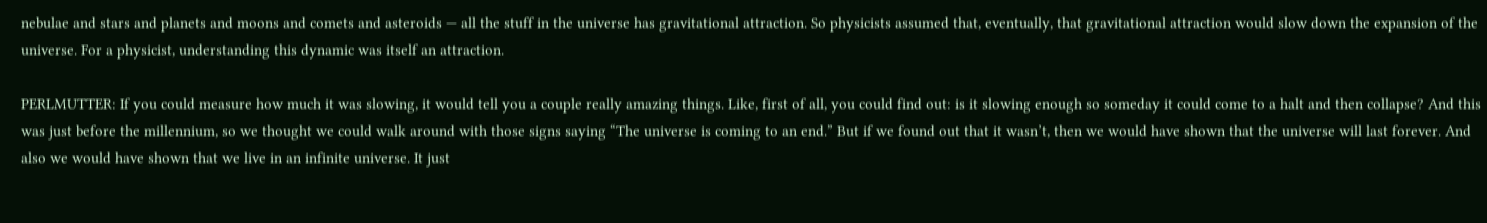nebulae and stars and planets and moons and comets and asteroids — all the stuff in the universe has gravitational attraction. So physicists assumed that, eventually, that gravitational attraction would slow down the expansion of the universe. For a physicist, understanding this dynamic was itself an attraction.

PERLMUTTER: If you could measure how much it was slowing, it would tell you a couple really amazing things. Like, first of all, you could find out: is it slowing enough so someday it could come to a halt and then collapse? And this was just before the millennium, so we thought we could walk around with those signs saying “The universe is coming to an end.” But if we found out that it wasn’t, then we would have shown that the universe will last forever. And also we would have shown that we live in an infinite universe. It just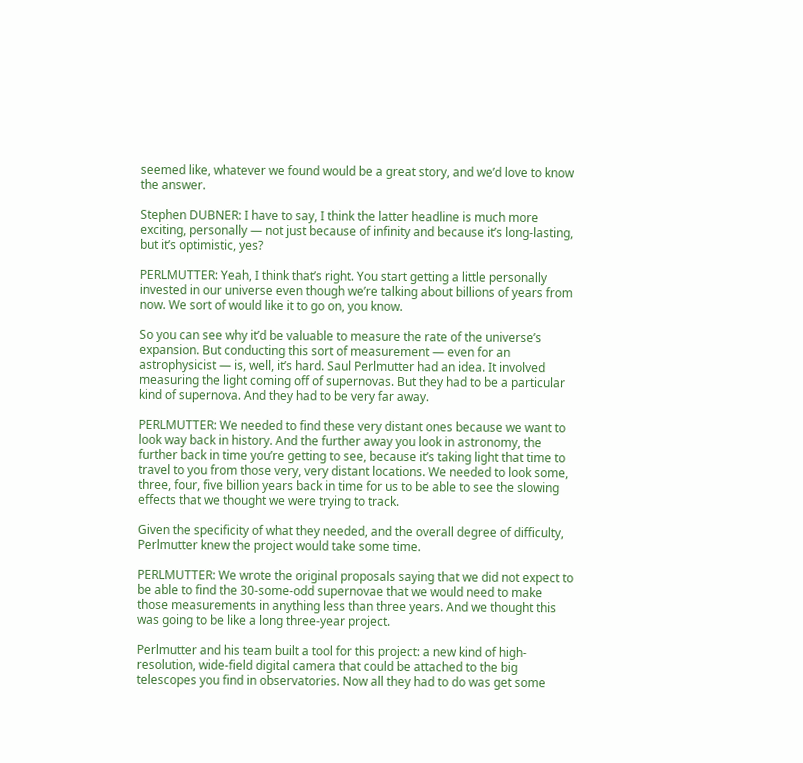seemed like, whatever we found would be a great story, and we’d love to know the answer.

Stephen DUBNER: I have to say, I think the latter headline is much more exciting, personally — not just because of infinity and because it’s long-lasting, but it’s optimistic, yes?

PERLMUTTER: Yeah, I think that’s right. You start getting a little personally invested in our universe even though we’re talking about billions of years from now. We sort of would like it to go on, you know.

So you can see why it’d be valuable to measure the rate of the universe’s expansion. But conducting this sort of measurement — even for an astrophysicist — is, well, it’s hard. Saul Perlmutter had an idea. It involved measuring the light coming off of supernovas. But they had to be a particular kind of supernova. And they had to be very far away.

PERLMUTTER: We needed to find these very distant ones because we want to look way back in history. And the further away you look in astronomy, the further back in time you’re getting to see, because it’s taking light that time to travel to you from those very, very distant locations. We needed to look some, three, four, five billion years back in time for us to be able to see the slowing effects that we thought we were trying to track.

Given the specificity of what they needed, and the overall degree of difficulty, Perlmutter knew the project would take some time.

PERLMUTTER: We wrote the original proposals saying that we did not expect to be able to find the 30-some-odd supernovae that we would need to make those measurements in anything less than three years. And we thought this was going to be like a long three-year project.

Perlmutter and his team built a tool for this project: a new kind of high-resolution, wide-field digital camera that could be attached to the big telescopes you find in observatories. Now all they had to do was get some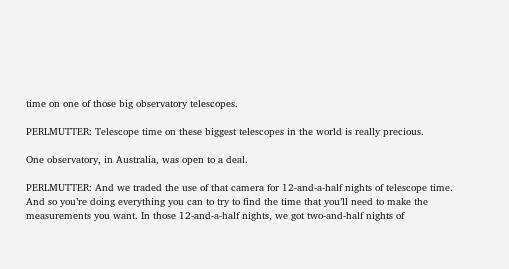time on one of those big observatory telescopes.

PERLMUTTER: Telescope time on these biggest telescopes in the world is really precious.

One observatory, in Australia, was open to a deal.

PERLMUTTER: And we traded the use of that camera for 12-and-a-half nights of telescope time. And so you’re doing everything you can to try to find the time that you’ll need to make the measurements you want. In those 12-and-a-half nights, we got two-and-half nights of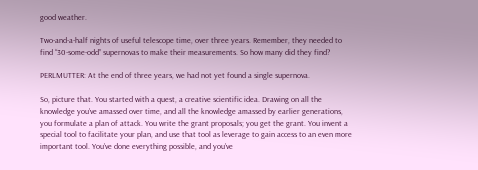good weather.

Two-and-a-half nights of useful telescope time, over three years. Remember, they needed to find “30-some-odd” supernovas to make their measurements. So how many did they find?

PERLMUTTER: At the end of three years, we had not yet found a single supernova.

So, picture that. You started with a quest, a creative scientific idea. Drawing on all the knowledge you’ve amassed over time, and all the knowledge amassed by earlier generations, you formulate a plan of attack. You write the grant proposals; you get the grant. You invent a special tool to facilitate your plan, and use that tool as leverage to gain access to an even more important tool. You’ve done everything possible, and you’ve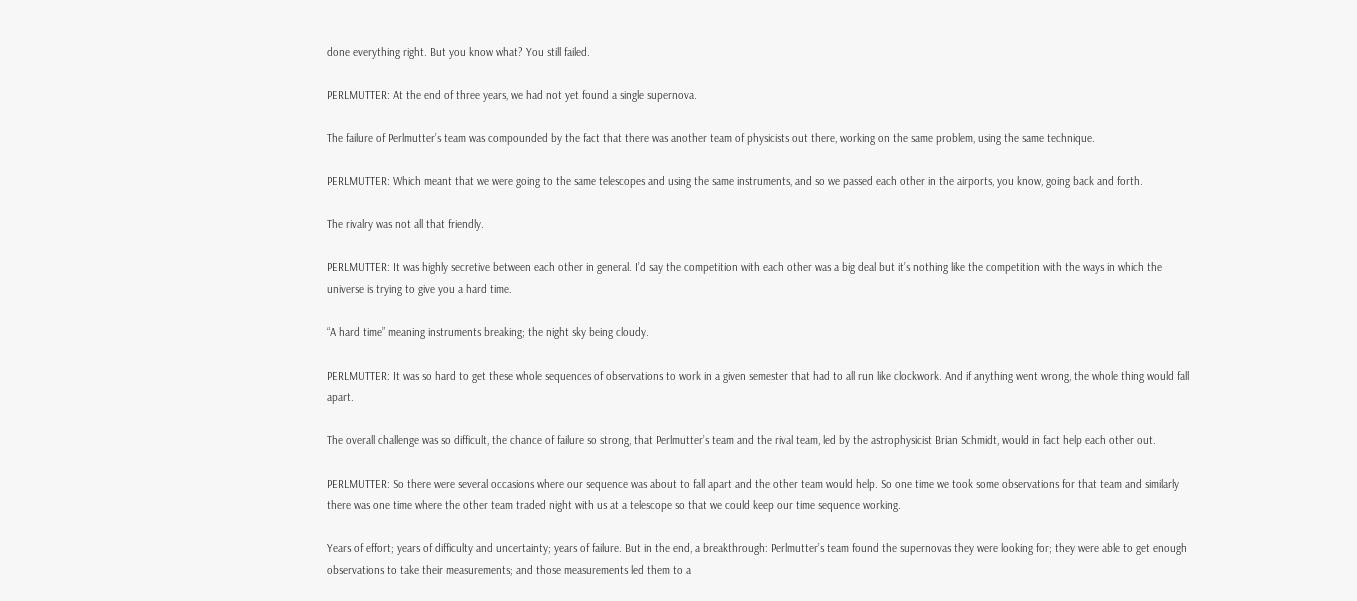done everything right. But you know what? You still failed.

PERLMUTTER: At the end of three years, we had not yet found a single supernova.

The failure of Perlmutter’s team was compounded by the fact that there was another team of physicists out there, working on the same problem, using the same technique.

PERLMUTTER: Which meant that we were going to the same telescopes and using the same instruments, and so we passed each other in the airports, you know, going back and forth.

The rivalry was not all that friendly.

PERLMUTTER: It was highly secretive between each other in general. I’d say the competition with each other was a big deal but it’s nothing like the competition with the ways in which the universe is trying to give you a hard time.

“A hard time” meaning instruments breaking; the night sky being cloudy.

PERLMUTTER: It was so hard to get these whole sequences of observations to work in a given semester that had to all run like clockwork. And if anything went wrong, the whole thing would fall apart.

The overall challenge was so difficult, the chance of failure so strong, that Perlmutter’s team and the rival team, led by the astrophysicist Brian Schmidt, would in fact help each other out.

PERLMUTTER: So there were several occasions where our sequence was about to fall apart and the other team would help. So one time we took some observations for that team and similarly there was one time where the other team traded night with us at a telescope so that we could keep our time sequence working.

Years of effort; years of difficulty and uncertainty; years of failure. But in the end, a breakthrough: Perlmutter’s team found the supernovas they were looking for; they were able to get enough observations to take their measurements; and those measurements led them to a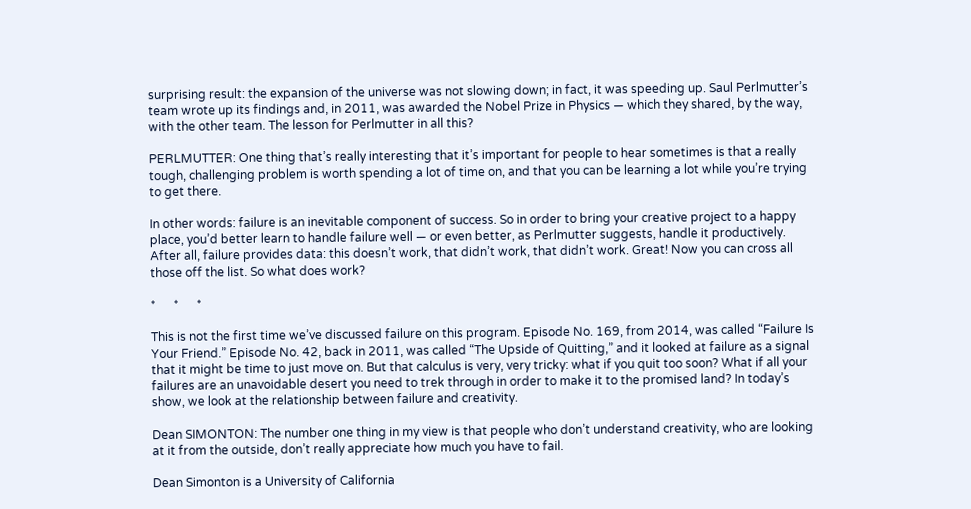surprising result: the expansion of the universe was not slowing down; in fact, it was speeding up. Saul Perlmutter’s team wrote up its findings and, in 2011, was awarded the Nobel Prize in Physics — which they shared, by the way, with the other team. The lesson for Perlmutter in all this?

PERLMUTTER: One thing that’s really interesting that it’s important for people to hear sometimes is that a really tough, challenging problem is worth spending a lot of time on, and that you can be learning a lot while you’re trying to get there.

In other words: failure is an inevitable component of success. So in order to bring your creative project to a happy place, you’d better learn to handle failure well — or even better, as Perlmutter suggests, handle it productively. After all, failure provides data: this doesn’t work, that didn’t work, that didn’t work. Great! Now you can cross all those off the list. So what does work?

*      *      *

This is not the first time we’ve discussed failure on this program. Episode No. 169, from 2014, was called “Failure Is Your Friend.” Episode No. 42, back in 2011, was called “The Upside of Quitting,” and it looked at failure as a signal that it might be time to just move on. But that calculus is very, very tricky: what if you quit too soon? What if all your failures are an unavoidable desert you need to trek through in order to make it to the promised land? In today’s show, we look at the relationship between failure and creativity.

Dean SIMONTON: The number one thing in my view is that people who don’t understand creativity, who are looking at it from the outside, don’t really appreciate how much you have to fail.

Dean Simonton is a University of California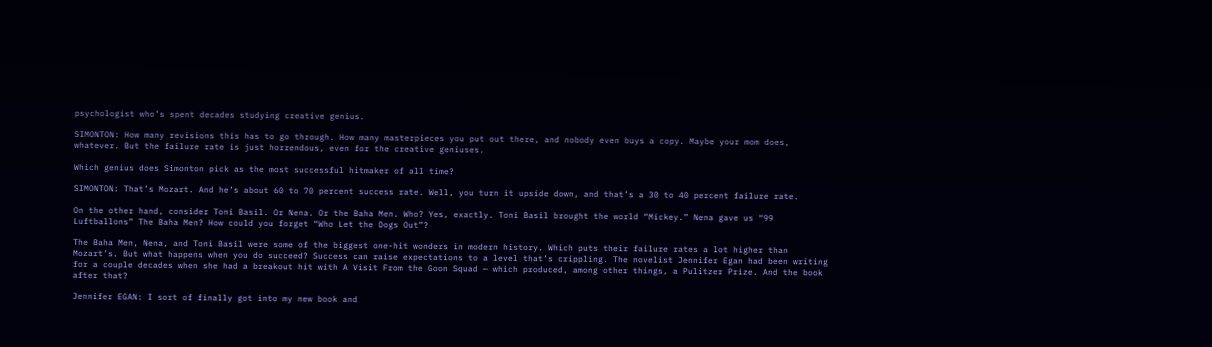psychologist who’s spent decades studying creative genius.

SIMONTON: How many revisions this has to go through. How many masterpieces you put out there, and nobody even buys a copy. Maybe your mom does, whatever. But the failure rate is just horrendous, even for the creative geniuses.

Which genius does Simonton pick as the most successful hitmaker of all time?

SIMONTON: That’s Mozart. And he’s about 60 to 70 percent success rate. Well, you turn it upside down, and that’s a 30 to 40 percent failure rate.

On the other hand, consider Toni Basil. Or Nena. Or the Baha Men. Who? Yes, exactly. Toni Basil brought the world “Mickey.” Nena gave us “99 Luftballons” The Baha Men? How could you forget “Who Let the Dogs Out”?

The Baha Men, Nena, and Toni Basil were some of the biggest one-hit wonders in modern history. Which puts their failure rates a lot higher than Mozart’s. But what happens when you do succeed? Success can raise expectations to a level that’s crippling. The novelist Jennifer Egan had been writing for a couple decades when she had a breakout hit with A Visit From the Goon Squad — which produced, among other things, a Pulitzer Prize. And the book after that?

Jennifer EGAN: I sort of finally got into my new book and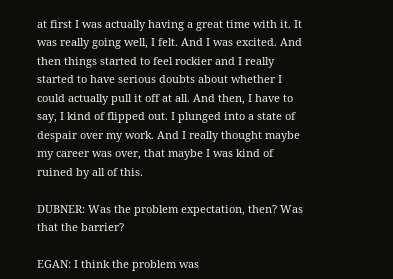at first I was actually having a great time with it. It was really going well, I felt. And I was excited. And then things started to feel rockier and I really started to have serious doubts about whether I could actually pull it off at all. And then, I have to say, I kind of flipped out. I plunged into a state of despair over my work. And I really thought maybe my career was over, that maybe I was kind of ruined by all of this.

DUBNER: Was the problem expectation, then? Was that the barrier?

EGAN: I think the problem was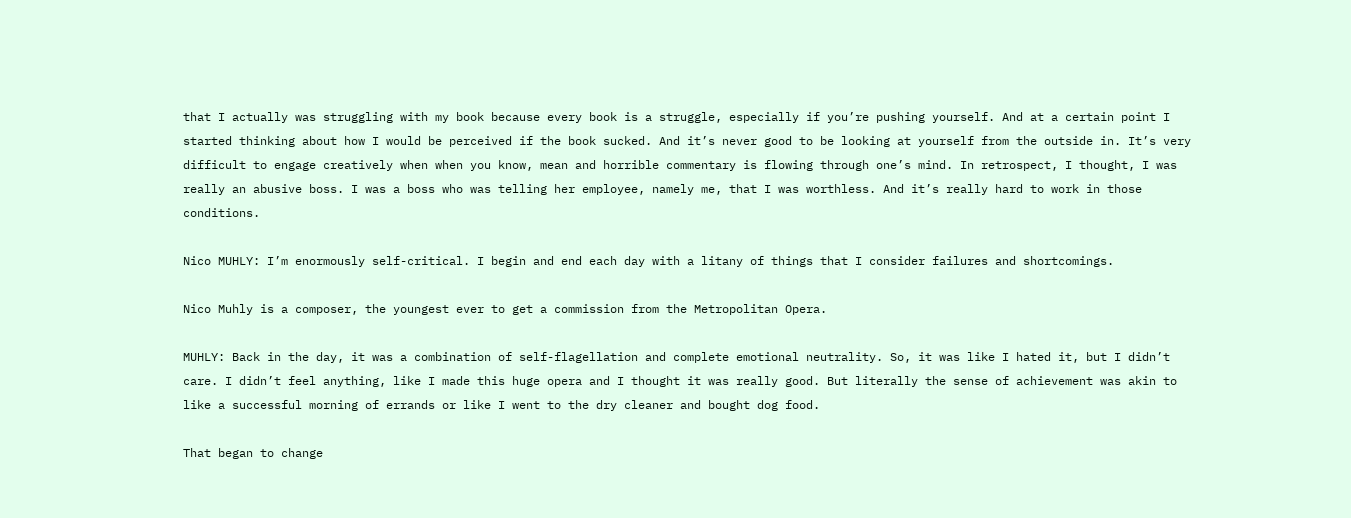that I actually was struggling with my book because every book is a struggle, especially if you’re pushing yourself. And at a certain point I started thinking about how I would be perceived if the book sucked. And it’s never good to be looking at yourself from the outside in. It’s very difficult to engage creatively when when you know, mean and horrible commentary is flowing through one’s mind. In retrospect, I thought, I was really an abusive boss. I was a boss who was telling her employee, namely me, that I was worthless. And it’s really hard to work in those conditions.

Nico MUHLY: I’m enormously self-critical. I begin and end each day with a litany of things that I consider failures and shortcomings.

Nico Muhly is a composer, the youngest ever to get a commission from the Metropolitan Opera.

MUHLY: Back in the day, it was a combination of self-flagellation and complete emotional neutrality. So, it was like I hated it, but I didn’t care. I didn’t feel anything, like I made this huge opera and I thought it was really good. But literally the sense of achievement was akin to like a successful morning of errands or like I went to the dry cleaner and bought dog food.

That began to change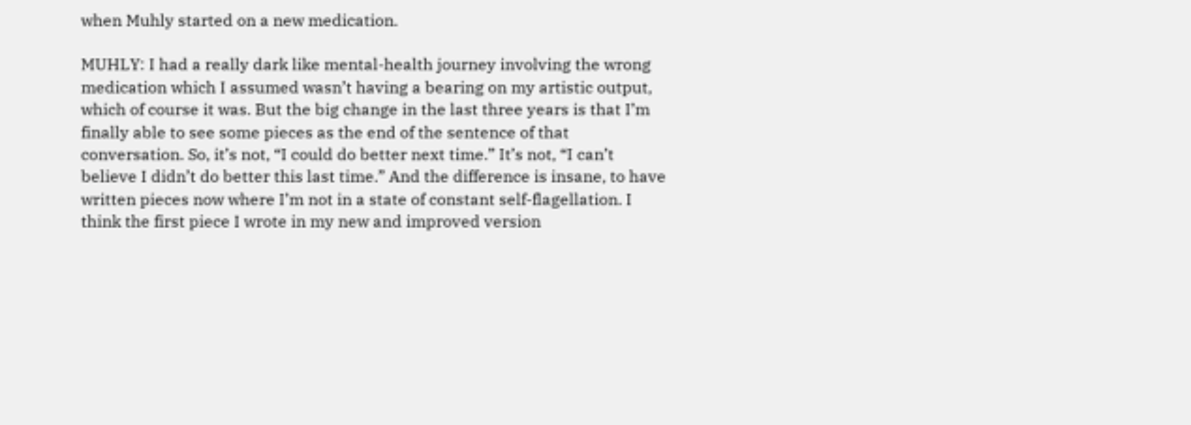when Muhly started on a new medication.

MUHLY: I had a really dark like mental-health journey involving the wrong medication which I assumed wasn’t having a bearing on my artistic output, which of course it was. But the big change in the last three years is that I’m finally able to see some pieces as the end of the sentence of that conversation. So, it’s not, “I could do better next time.” It’s not, “I can’t believe I didn’t do better this last time.” And the difference is insane, to have written pieces now where I’m not in a state of constant self-flagellation. I think the first piece I wrote in my new and improved version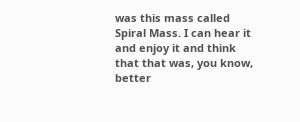was this mass called Spiral Mass. I can hear it and enjoy it and think that that was, you know, better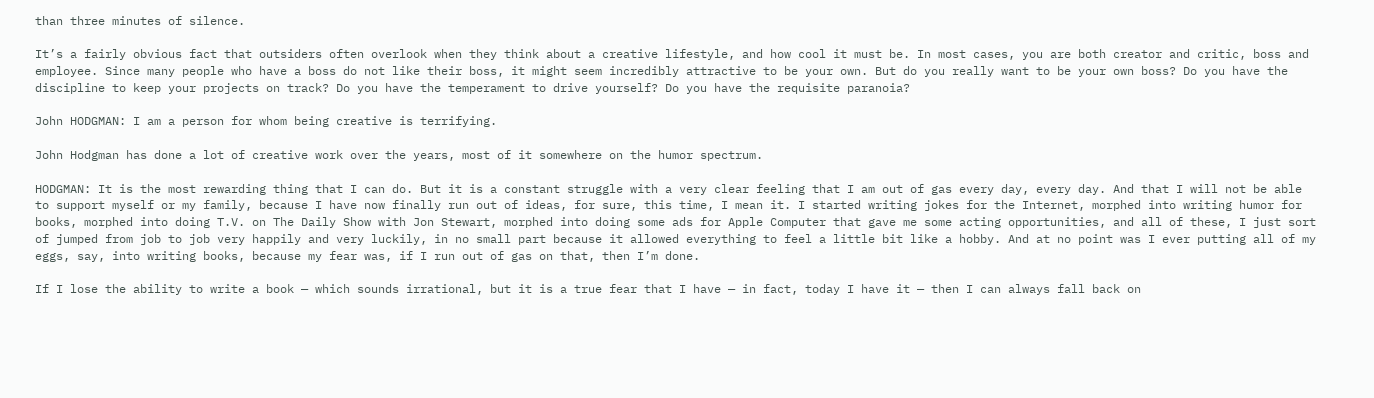than three minutes of silence.

It’s a fairly obvious fact that outsiders often overlook when they think about a creative lifestyle, and how cool it must be. In most cases, you are both creator and critic, boss and employee. Since many people who have a boss do not like their boss, it might seem incredibly attractive to be your own. But do you really want to be your own boss? Do you have the discipline to keep your projects on track? Do you have the temperament to drive yourself? Do you have the requisite paranoia?

John HODGMAN: I am a person for whom being creative is terrifying.

John Hodgman has done a lot of creative work over the years, most of it somewhere on the humor spectrum.

HODGMAN: It is the most rewarding thing that I can do. But it is a constant struggle with a very clear feeling that I am out of gas every day, every day. And that I will not be able to support myself or my family, because I have now finally run out of ideas, for sure, this time, I mean it. I started writing jokes for the Internet, morphed into writing humor for books, morphed into doing T.V. on The Daily Show with Jon Stewart, morphed into doing some ads for Apple Computer that gave me some acting opportunities, and all of these, I just sort of jumped from job to job very happily and very luckily, in no small part because it allowed everything to feel a little bit like a hobby. And at no point was I ever putting all of my eggs, say, into writing books, because my fear was, if I run out of gas on that, then I’m done.

If I lose the ability to write a book — which sounds irrational, but it is a true fear that I have — in fact, today I have it — then I can always fall back on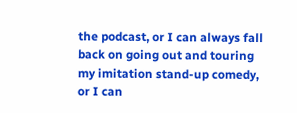the podcast, or I can always fall back on going out and touring my imitation stand-up comedy, or I can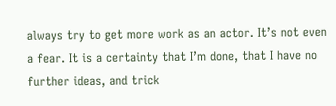always try to get more work as an actor. It’s not even a fear. It is a certainty that I’m done, that I have no further ideas, and trick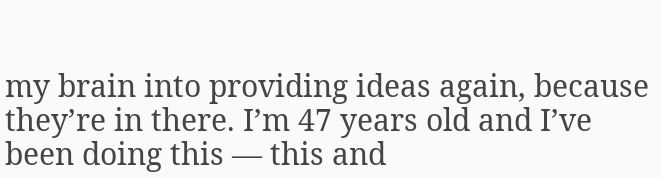my brain into providing ideas again, because they’re in there. I’m 47 years old and I’ve been doing this — this and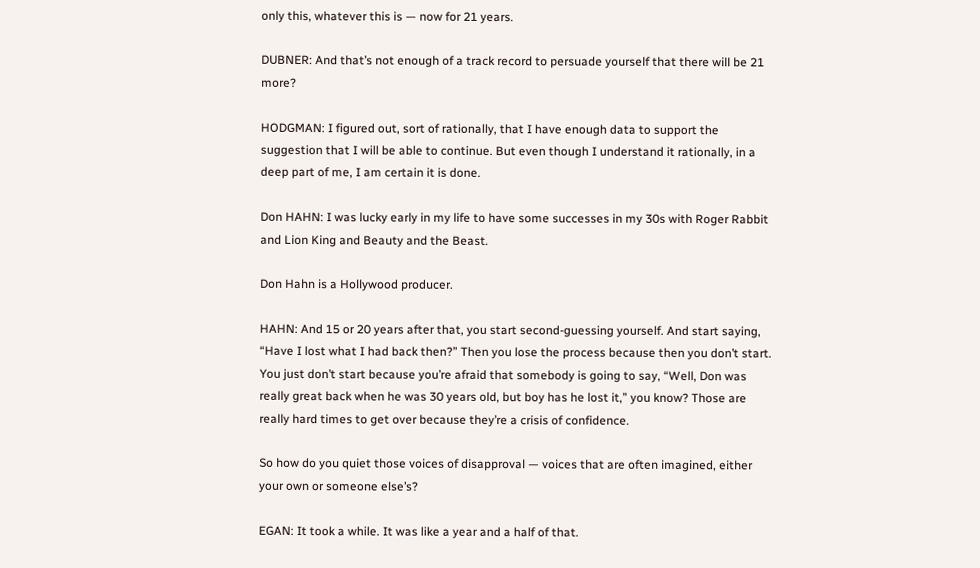only this, whatever this is — now for 21 years.

DUBNER: And that’s not enough of a track record to persuade yourself that there will be 21 more?

HODGMAN: I figured out, sort of rationally, that I have enough data to support the suggestion that I will be able to continue. But even though I understand it rationally, in a deep part of me, I am certain it is done.

Don HAHN: I was lucky early in my life to have some successes in my 30s with Roger Rabbit and Lion King and Beauty and the Beast.

Don Hahn is a Hollywood producer.

HAHN: And 15 or 20 years after that, you start second-guessing yourself. And start saying, “Have I lost what I had back then?” Then you lose the process because then you don’t start. You just don’t start because you’re afraid that somebody is going to say, “Well, Don was really great back when he was 30 years old, but boy has he lost it,” you know? Those are really hard times to get over because they’re a crisis of confidence.

So how do you quiet those voices of disapproval — voices that are often imagined, either your own or someone else’s?

EGAN: It took a while. It was like a year and a half of that.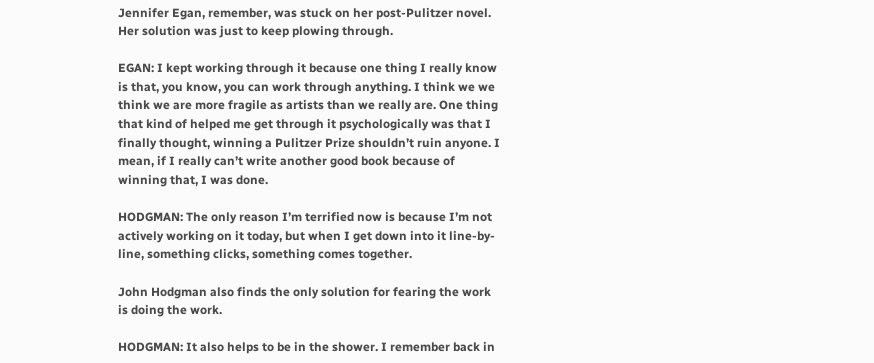Jennifer Egan, remember, was stuck on her post-Pulitzer novel. Her solution was just to keep plowing through.

EGAN: I kept working through it because one thing I really know is that, you know, you can work through anything. I think we we think we are more fragile as artists than we really are. One thing that kind of helped me get through it psychologically was that I finally thought, winning a Pulitzer Prize shouldn’t ruin anyone. I mean, if I really can’t write another good book because of winning that, I was done.

HODGMAN: The only reason I’m terrified now is because I’m not actively working on it today, but when I get down into it line-by-line, something clicks, something comes together.

John Hodgman also finds the only solution for fearing the work is doing the work.

HODGMAN: It also helps to be in the shower. I remember back in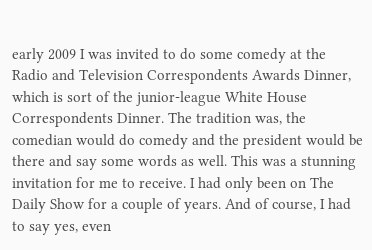early 2009 I was invited to do some comedy at the Radio and Television Correspondents Awards Dinner, which is sort of the junior-league White House Correspondents Dinner. The tradition was, the comedian would do comedy and the president would be there and say some words as well. This was a stunning invitation for me to receive. I had only been on The Daily Show for a couple of years. And of course, I had to say yes, even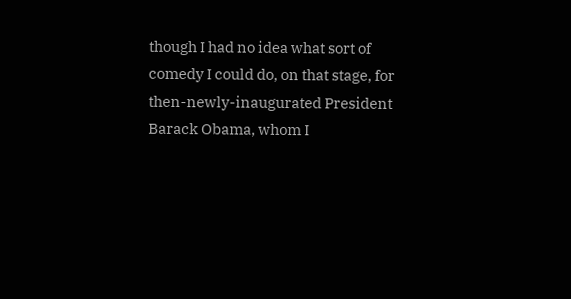though I had no idea what sort of comedy I could do, on that stage, for then-newly-inaugurated President Barack Obama, whom I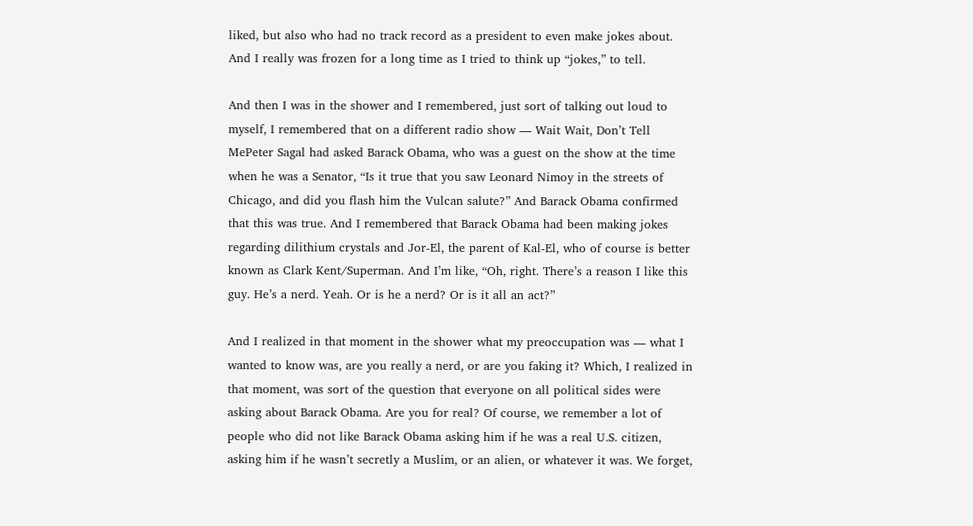liked, but also who had no track record as a president to even make jokes about. And I really was frozen for a long time as I tried to think up “jokes,” to tell.

And then I was in the shower and I remembered, just sort of talking out loud to myself, I remembered that on a different radio show — Wait Wait, Don’t Tell MePeter Sagal had asked Barack Obama, who was a guest on the show at the time when he was a Senator, “Is it true that you saw Leonard Nimoy in the streets of Chicago, and did you flash him the Vulcan salute?” And Barack Obama confirmed that this was true. And I remembered that Barack Obama had been making jokes regarding dilithium crystals and Jor-El, the parent of Kal-El, who of course is better known as Clark Kent/Superman. And I’m like, “Oh, right. There’s a reason I like this guy. He’s a nerd. Yeah. Or is he a nerd? Or is it all an act?”

And I realized in that moment in the shower what my preoccupation was — what I wanted to know was, are you really a nerd, or are you faking it? Which, I realized in that moment, was sort of the question that everyone on all political sides were asking about Barack Obama. Are you for real? Of course, we remember a lot of people who did not like Barack Obama asking him if he was a real U.S. citizen, asking him if he wasn’t secretly a Muslim, or an alien, or whatever it was. We forget,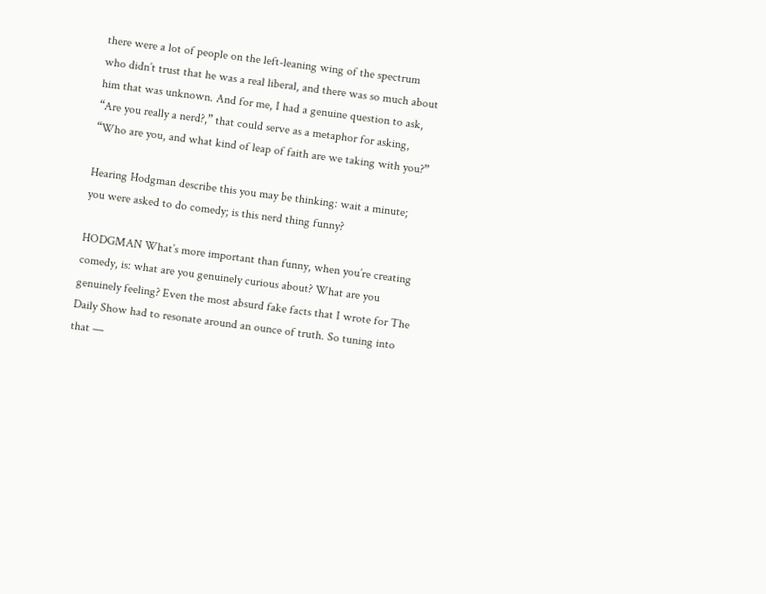there were a lot of people on the left-leaning wing of the spectrum who didn’t trust that he was a real liberal, and there was so much about him that was unknown. And for me, I had a genuine question to ask, “Are you really a nerd?,” that could serve as a metaphor for asking, “Who are you, and what kind of leap of faith are we taking with you?”

Hearing Hodgman describe this you may be thinking: wait a minute; you were asked to do comedy; is this nerd thing funny?

HODGMAN What’s more important than funny, when you’re creating comedy, is: what are you genuinely curious about? What are you genuinely feeling? Even the most absurd fake facts that I wrote for The Daily Show had to resonate around an ounce of truth. So tuning into that —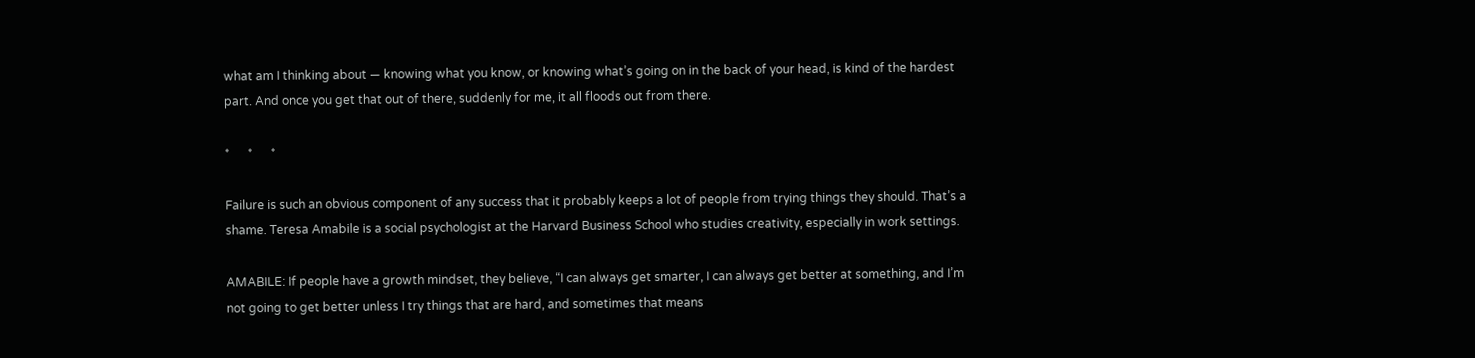what am I thinking about — knowing what you know, or knowing what’s going on in the back of your head, is kind of the hardest part. And once you get that out of there, suddenly for me, it all floods out from there.

*      *      *

Failure is such an obvious component of any success that it probably keeps a lot of people from trying things they should. That’s a shame. Teresa Amabile is a social psychologist at the Harvard Business School who studies creativity, especially in work settings.

AMABILE: If people have a growth mindset, they believe, “I can always get smarter, I can always get better at something, and I’m not going to get better unless I try things that are hard, and sometimes that means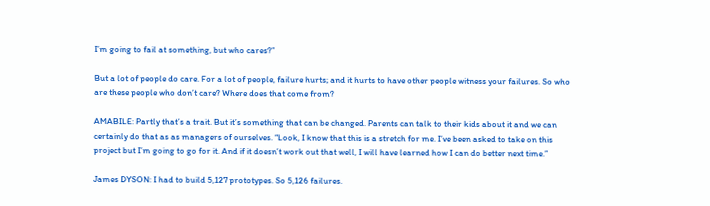I’m going to fail at something, but who cares?”

But a lot of people do care. For a lot of people, failure hurts; and it hurts to have other people witness your failures. So who are these people who don’t care? Where does that come from?

AMABILE: Partly that’s a trait. But it’s something that can be changed. Parents can talk to their kids about it and we can certainly do that as as managers of ourselves. “Look, I know that this is a stretch for me. I’ve been asked to take on this project but I’m going to go for it. And if it doesn’t work out that well, I will have learned how I can do better next time.”

James DYSON: I had to build 5,127 prototypes. So 5,126 failures.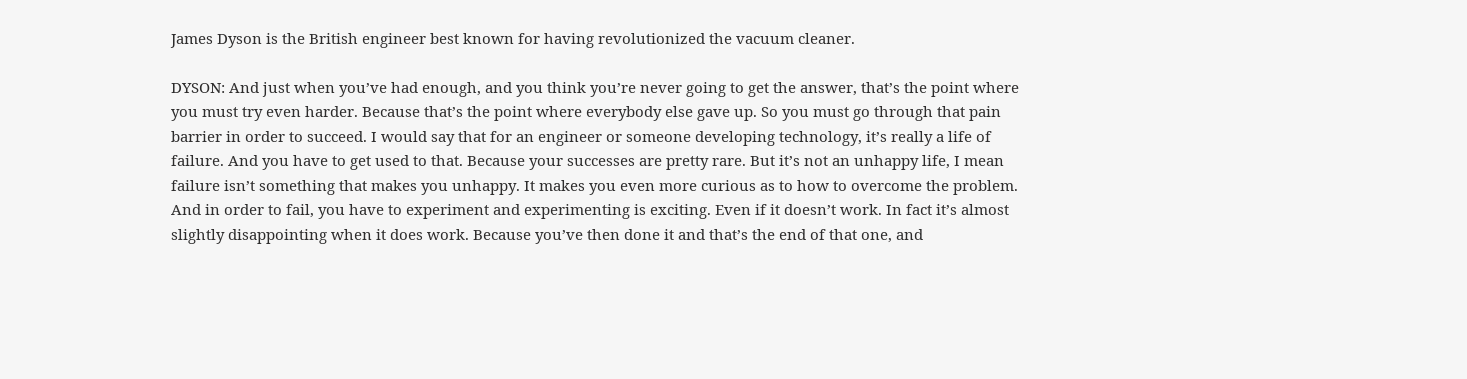James Dyson is the British engineer best known for having revolutionized the vacuum cleaner.

DYSON: And just when you’ve had enough, and you think you’re never going to get the answer, that’s the point where you must try even harder. Because that’s the point where everybody else gave up. So you must go through that pain barrier in order to succeed. I would say that for an engineer or someone developing technology, it’s really a life of failure. And you have to get used to that. Because your successes are pretty rare. But it’s not an unhappy life, I mean failure isn’t something that makes you unhappy. It makes you even more curious as to how to overcome the problem. And in order to fail, you have to experiment and experimenting is exciting. Even if it doesn’t work. In fact it’s almost slightly disappointing when it does work. Because you’ve then done it and that’s the end of that one, and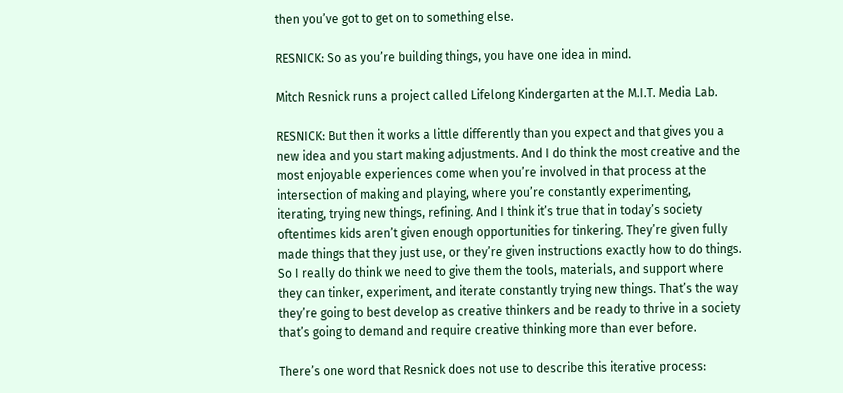then you’ve got to get on to something else.

RESNICK: So as you’re building things, you have one idea in mind.

Mitch Resnick runs a project called Lifelong Kindergarten at the M.I.T. Media Lab.

RESNICK: But then it works a little differently than you expect and that gives you a new idea and you start making adjustments. And I do think the most creative and the most enjoyable experiences come when you’re involved in that process at the intersection of making and playing, where you’re constantly experimenting, iterating, trying new things, refining. And I think it’s true that in today’s society oftentimes kids aren’t given enough opportunities for tinkering. They’re given fully made things that they just use, or they’re given instructions exactly how to do things. So I really do think we need to give them the tools, materials, and support where they can tinker, experiment, and iterate constantly trying new things. That’s the way they’re going to best develop as creative thinkers and be ready to thrive in a society that’s going to demand and require creative thinking more than ever before.

There’s one word that Resnick does not use to describe this iterative process: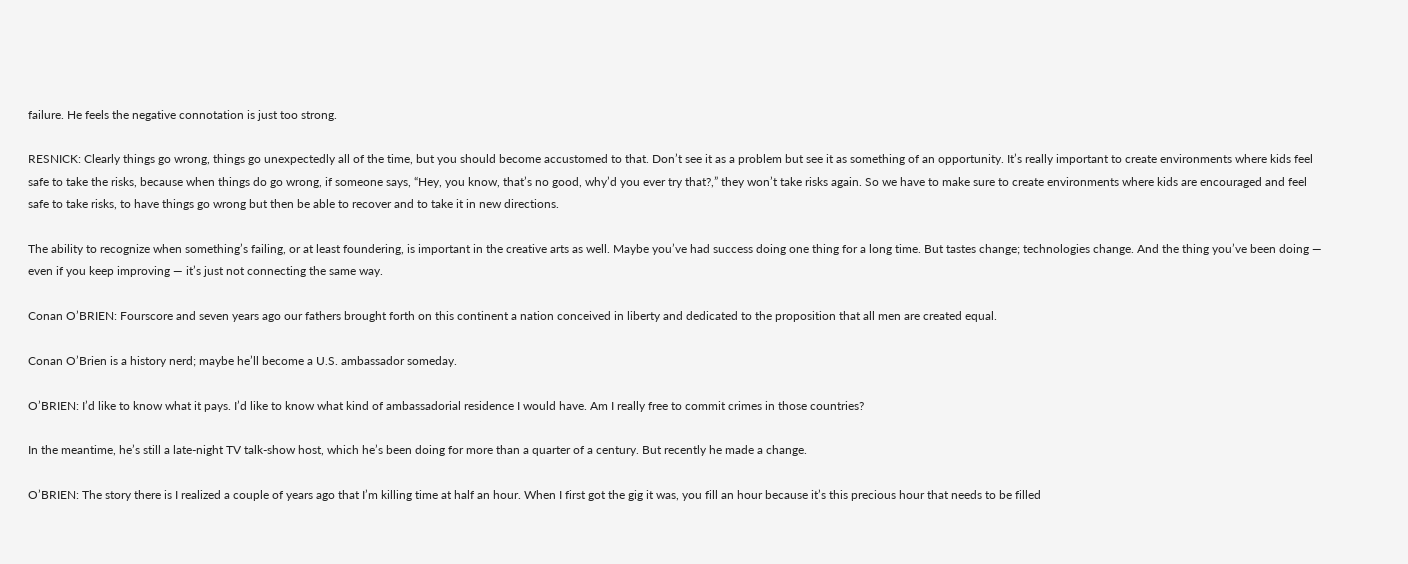failure. He feels the negative connotation is just too strong.

RESNICK: Clearly things go wrong, things go unexpectedly all of the time, but you should become accustomed to that. Don’t see it as a problem but see it as something of an opportunity. It’s really important to create environments where kids feel safe to take the risks, because when things do go wrong, if someone says, “Hey, you know, that’s no good, why’d you ever try that?,” they won’t take risks again. So we have to make sure to create environments where kids are encouraged and feel safe to take risks, to have things go wrong but then be able to recover and to take it in new directions.

The ability to recognize when something’s failing, or at least foundering, is important in the creative arts as well. Maybe you’ve had success doing one thing for a long time. But tastes change; technologies change. And the thing you’ve been doing — even if you keep improving — it’s just not connecting the same way.

Conan O’BRIEN: Fourscore and seven years ago our fathers brought forth on this continent a nation conceived in liberty and dedicated to the proposition that all men are created equal.

Conan O’Brien is a history nerd; maybe he’ll become a U.S. ambassador someday.

O’BRIEN: I’d like to know what it pays. I’d like to know what kind of ambassadorial residence I would have. Am I really free to commit crimes in those countries?

In the meantime, he’s still a late-night TV talk-show host, which he’s been doing for more than a quarter of a century. But recently he made a change.

O’BRIEN: The story there is I realized a couple of years ago that I’m killing time at half an hour. When I first got the gig it was, you fill an hour because it’s this precious hour that needs to be filled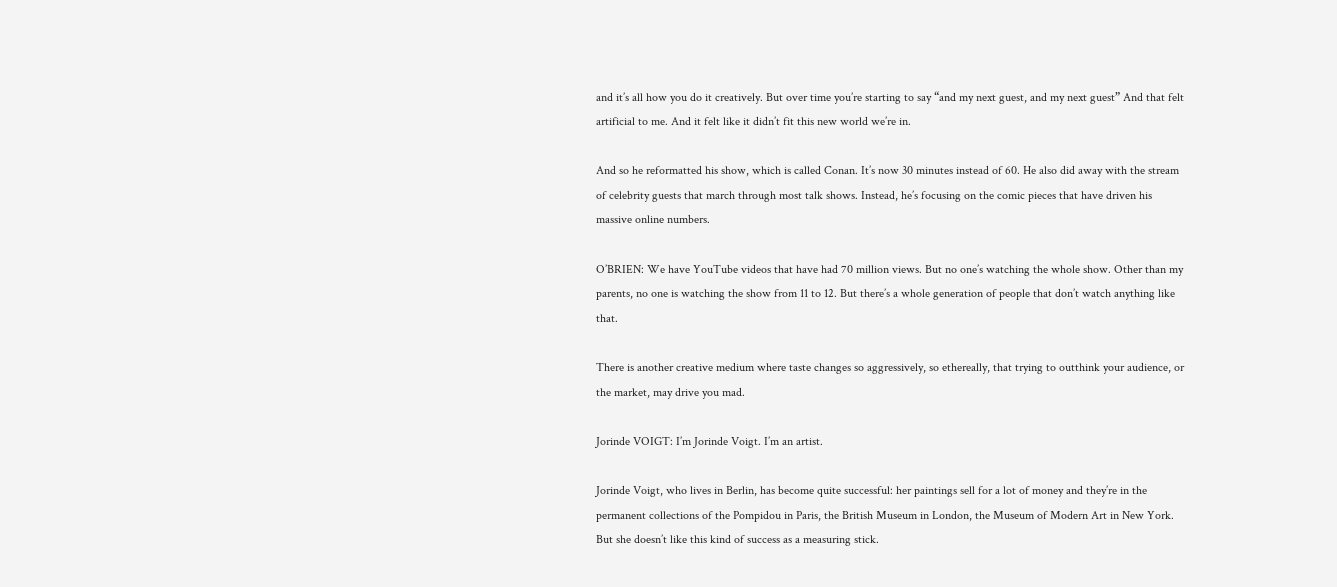and it’s all how you do it creatively. But over time you’re starting to say “and my next guest, and my next guest” And that felt artificial to me. And it felt like it didn’t fit this new world we’re in.

And so he reformatted his show, which is called Conan. It’s now 30 minutes instead of 60. He also did away with the stream of celebrity guests that march through most talk shows. Instead, he’s focusing on the comic pieces that have driven his massive online numbers.

O’BRIEN: We have YouTube videos that have had 70 million views. But no one’s watching the whole show. Other than my parents, no one is watching the show from 11 to 12. But there’s a whole generation of people that don’t watch anything like that.

There is another creative medium where taste changes so aggressively, so ethereally, that trying to outthink your audience, or the market, may drive you mad.

Jorinde VOIGT: I’m Jorinde Voigt. I’m an artist.

Jorinde Voigt, who lives in Berlin, has become quite successful: her paintings sell for a lot of money and they’re in the permanent collections of the Pompidou in Paris, the British Museum in London, the Museum of Modern Art in New York. But she doesn’t like this kind of success as a measuring stick.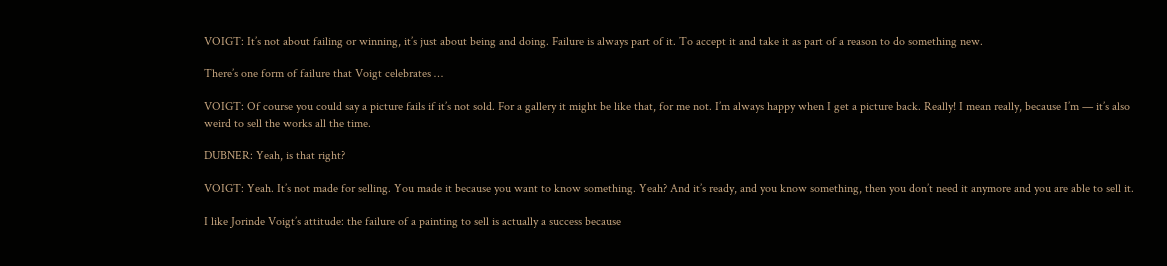VOIGT: It’s not about failing or winning, it’s just about being and doing. Failure is always part of it. To accept it and take it as part of a reason to do something new.

There’s one form of failure that Voigt celebrates …

VOIGT: Of course you could say a picture fails if it’s not sold. For a gallery it might be like that, for me not. I’m always happy when I get a picture back. Really! I mean really, because I’m — it’s also weird to sell the works all the time.

DUBNER: Yeah, is that right?

VOIGT: Yeah. It’s not made for selling. You made it because you want to know something. Yeah? And it’s ready, and you know something, then you don’t need it anymore and you are able to sell it.

I like Jorinde Voigt’s attitude: the failure of a painting to sell is actually a success because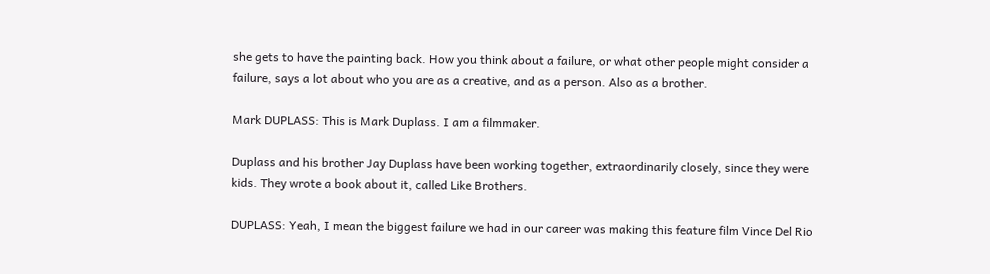she gets to have the painting back. How you think about a failure, or what other people might consider a failure, says a lot about who you are as a creative, and as a person. Also as a brother.

Mark DUPLASS: This is Mark Duplass. I am a filmmaker.

Duplass and his brother Jay Duplass have been working together, extraordinarily closely, since they were kids. They wrote a book about it, called Like Brothers.

DUPLASS: Yeah, I mean the biggest failure we had in our career was making this feature film Vince Del Rio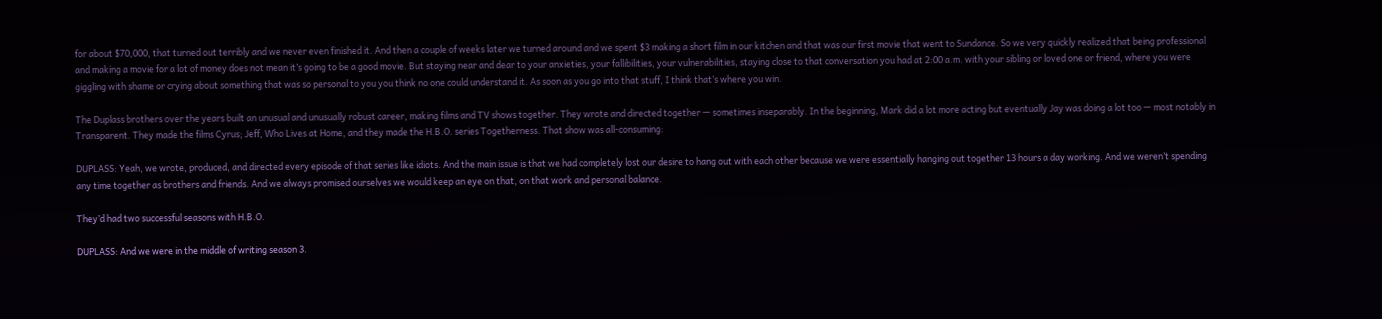for about $70,000, that turned out terribly and we never even finished it. And then a couple of weeks later we turned around and we spent $3 making a short film in our kitchen and that was our first movie that went to Sundance. So we very quickly realized that being professional and making a movie for a lot of money does not mean it’s going to be a good movie. But staying near and dear to your anxieties, your fallibilities, your vulnerabilities, staying close to that conversation you had at 2:00 a.m. with your sibling or loved one or friend, where you were giggling with shame or crying about something that was so personal to you you think no one could understand it. As soon as you go into that stuff, I think that’s where you win.

The Duplass brothers over the years built an unusual and unusually robust career, making films and TV shows together. They wrote and directed together — sometimes inseparably. In the beginning, Mark did a lot more acting but eventually Jay was doing a lot too — most notably in Transparent. They made the films Cyrus; Jeff, Who Lives at Home, and they made the H.B.O. series Togetherness. That show was all-consuming:

DUPLASS: Yeah, we wrote, produced, and directed every episode of that series like idiots. And the main issue is that we had completely lost our desire to hang out with each other because we were essentially hanging out together 13 hours a day working. And we weren’t spending any time together as brothers and friends. And we always promised ourselves we would keep an eye on that, on that work and personal balance.

They’d had two successful seasons with H.B.O.

DUPLASS: And we were in the middle of writing season 3.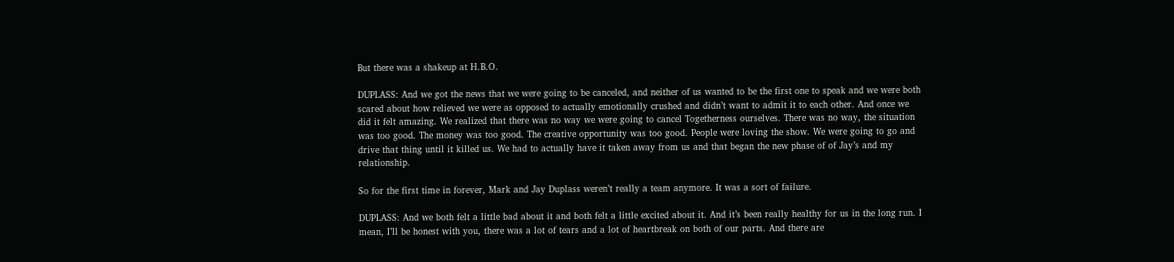But there was a shakeup at H.B.O.

DUPLASS: And we got the news that we were going to be canceled, and neither of us wanted to be the first one to speak and we were both scared about how relieved we were as opposed to actually emotionally crushed and didn’t want to admit it to each other. And once we did it felt amazing. We realized that there was no way we were going to cancel Togetherness ourselves. There was no way, the situation was too good. The money was too good. The creative opportunity was too good. People were loving the show. We were going to go and drive that thing until it killed us. We had to actually have it taken away from us and that began the new phase of of Jay’s and my relationship.

So for the first time in forever, Mark and Jay Duplass weren’t really a team anymore. It was a sort of failure.

DUPLASS: And we both felt a little bad about it and both felt a little excited about it. And it’s been really healthy for us in the long run. I mean, I’ll be honest with you, there was a lot of tears and a lot of heartbreak on both of our parts. And there are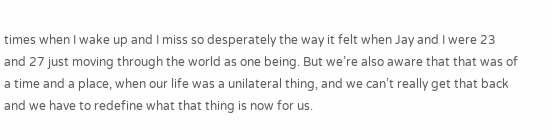times when I wake up and I miss so desperately the way it felt when Jay and I were 23 and 27 just moving through the world as one being. But we’re also aware that that was of a time and a place, when our life was a unilateral thing, and we can’t really get that back and we have to redefine what that thing is now for us.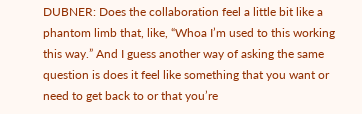DUBNER: Does the collaboration feel a little bit like a phantom limb that, like, “Whoa I’m used to this working this way.” And I guess another way of asking the same question is does it feel like something that you want or need to get back to or that you’re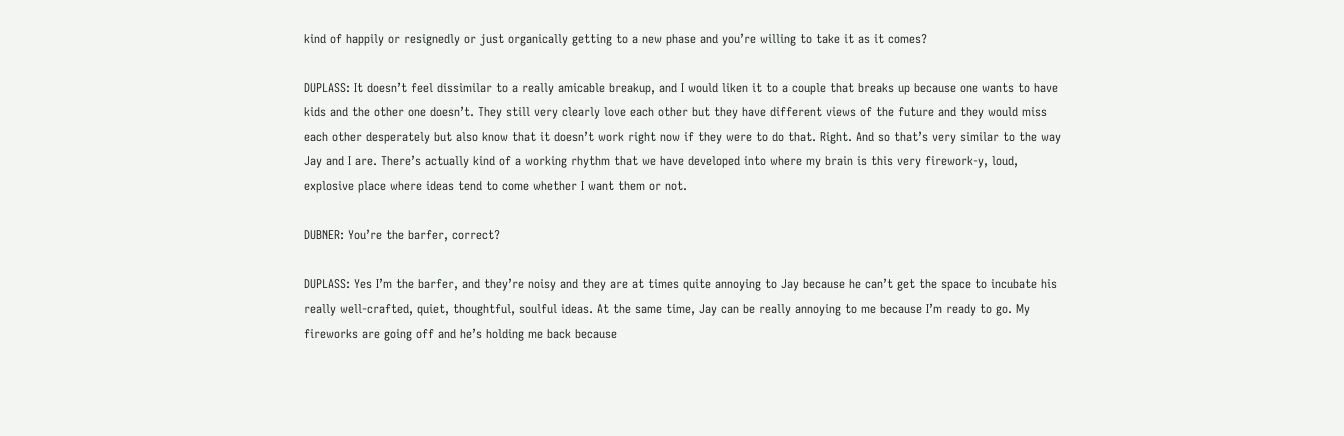kind of happily or resignedly or just organically getting to a new phase and you’re willing to take it as it comes?

DUPLASS: It doesn’t feel dissimilar to a really amicable breakup, and I would liken it to a couple that breaks up because one wants to have kids and the other one doesn’t. They still very clearly love each other but they have different views of the future and they would miss each other desperately but also know that it doesn’t work right now if they were to do that. Right. And so that’s very similar to the way Jay and I are. There’s actually kind of a working rhythm that we have developed into where my brain is this very firework-y, loud, explosive place where ideas tend to come whether I want them or not.

DUBNER: You’re the barfer, correct?

DUPLASS: Yes I’m the barfer, and they’re noisy and they are at times quite annoying to Jay because he can’t get the space to incubate his really well-crafted, quiet, thoughtful, soulful ideas. At the same time, Jay can be really annoying to me because I’m ready to go. My fireworks are going off and he’s holding me back because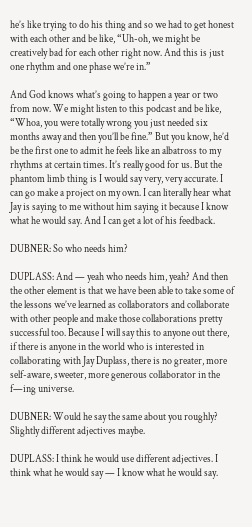he’s like trying to do his thing and so we had to get honest with each other and be like, “Uh-oh, we might be creatively bad for each other right now. And this is just one rhythm and one phase we’re in.”

And God knows what’s going to happen a year or two from now. We might listen to this podcast and be like, “Whoa, you were totally wrong you just needed six months away and then you’ll be fine.” But you know, he’d be the first one to admit he feels like an albatross to my rhythms at certain times. It’s really good for us. But the phantom limb thing is I would say very, very accurate. I can go make a project on my own. I can literally hear what Jay is saying to me without him saying it because I know what he would say. And I can get a lot of his feedback.

DUBNER: So who needs him?

DUPLASS: And — yeah who needs him, yeah? And then the other element is that we have been able to take some of the lessons we’ve learned as collaborators and collaborate with other people and make those collaborations pretty successful too. Because I will say this to anyone out there, if there is anyone in the world who is interested in collaborating with Jay Duplass, there is no greater, more self-aware, sweeter, more generous collaborator in the f—ing universe.

DUBNER: Would he say the same about you roughly? Slightly different adjectives maybe.

DUPLASS: I think he would use different adjectives. I think what he would say — I know what he would say.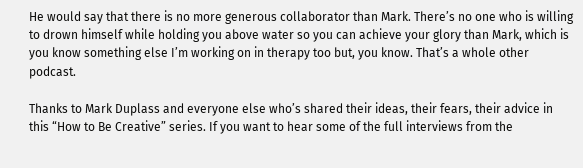He would say that there is no more generous collaborator than Mark. There’s no one who is willing to drown himself while holding you above water so you can achieve your glory than Mark, which is you know something else I’m working on in therapy too but, you know. That’s a whole other podcast.

Thanks to Mark Duplass and everyone else who’s shared their ideas, their fears, their advice in this “How to Be Creative” series. If you want to hear some of the full interviews from the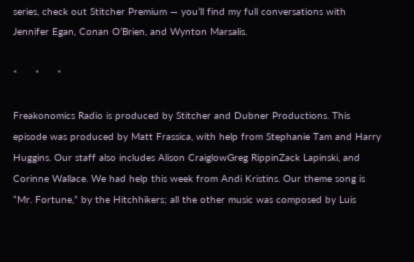series, check out Stitcher Premium — you’ll find my full conversations with Jennifer Egan, Conan O’Brien, and Wynton Marsalis.

*      *      *

Freakonomics Radio is produced by Stitcher and Dubner Productions. This episode was produced by Matt Frassica, with help from Stephanie Tam and Harry Huggins. Our staff also includes Alison CraiglowGreg RippinZack Lapinski, and Corinne Wallace. We had help this week from Andi Kristins. Our theme song is “Mr. Fortune,” by the Hitchhikers; all the other music was composed by Luis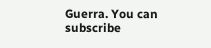Guerra. You can subscribe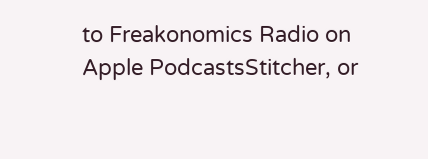to Freakonomics Radio on Apple PodcastsStitcher, or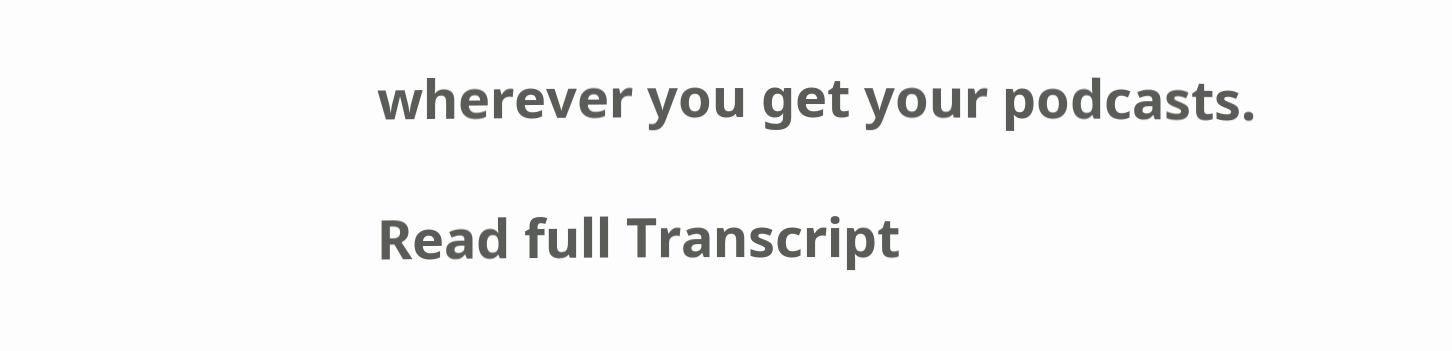wherever you get your podcasts.

Read full Transcript